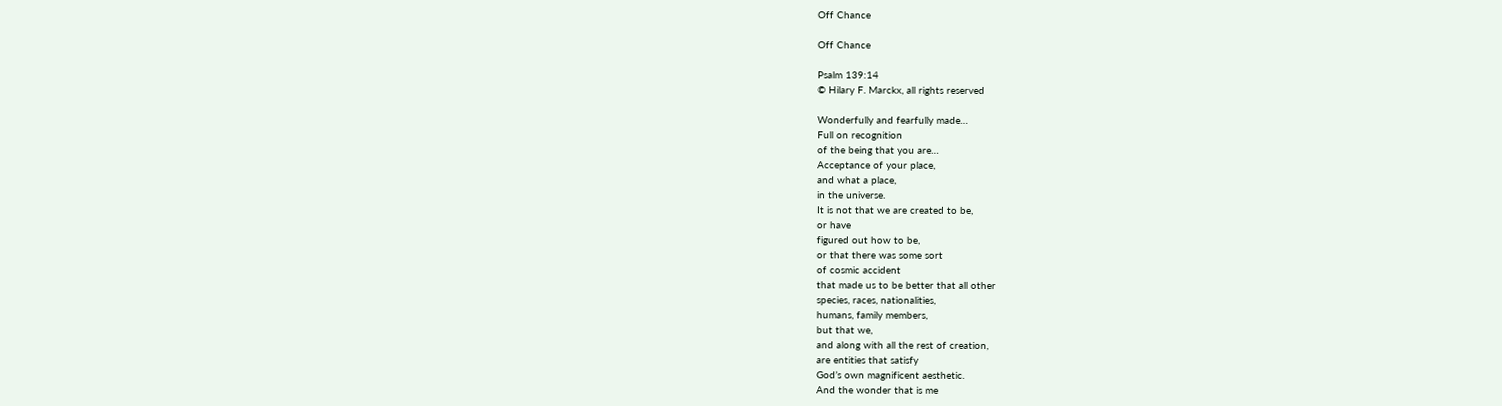Off Chance

Off Chance

Psalm 139:14
© Hilary F. Marckx, all rights reserved

Wonderfully and fearfully made…
Full on recognition
of the being that you are…
Acceptance of your place,
and what a place,
in the universe.
It is not that we are created to be,
or have
figured out how to be,
or that there was some sort
of cosmic accident
that made us to be better that all other
species, races, nationalities,
humans, family members,
but that we,
and along with all the rest of creation,
are entities that satisfy
God’s own magnificent aesthetic.
And the wonder that is me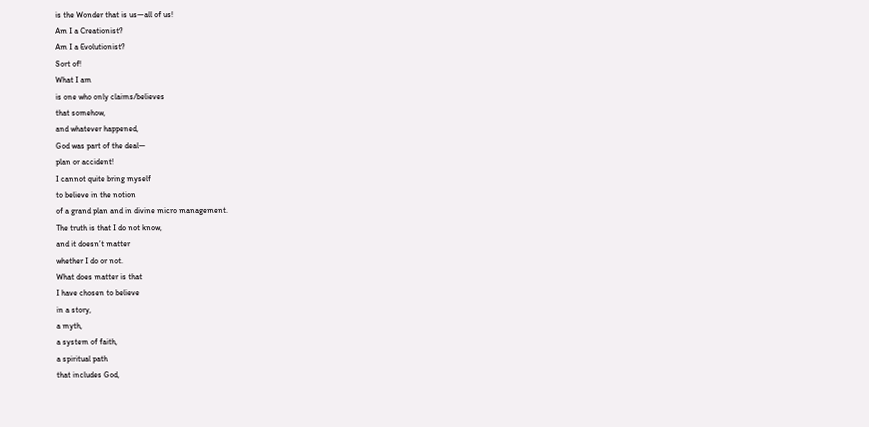is the Wonder that is us—all of us!
Am I a Creationist?
Am I a Evolutionist?
Sort of!
What I am
is one who only claims/believes
that somehow,
and whatever happened,
God was part of the deal—
plan or accident!
I cannot quite bring myself
to believe in the notion
of a grand plan and in divine micro management.
The truth is that I do not know,
and it doesn’t matter
whether I do or not.
What does matter is that
I have chosen to believe
in a story,
a myth,
a system of faith,
a spiritual path
that includes God,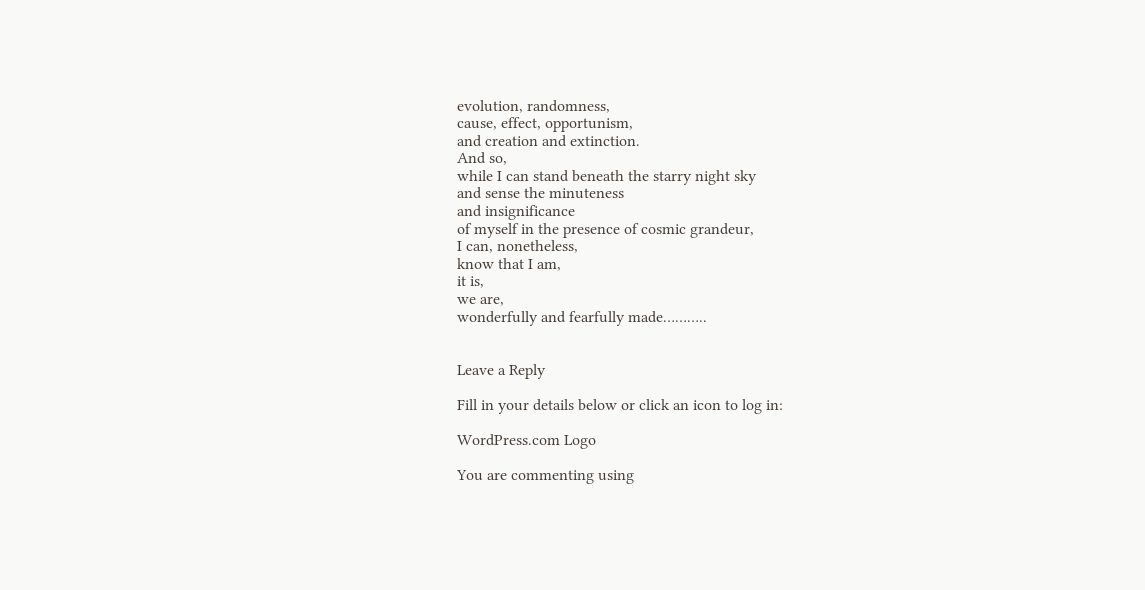evolution, randomness,
cause, effect, opportunism,
and creation and extinction.
And so,
while I can stand beneath the starry night sky
and sense the minuteness
and insignificance
of myself in the presence of cosmic grandeur,
I can, nonetheless,
know that I am,
it is,
we are,
wonderfully and fearfully made………..


Leave a Reply

Fill in your details below or click an icon to log in:

WordPress.com Logo

You are commenting using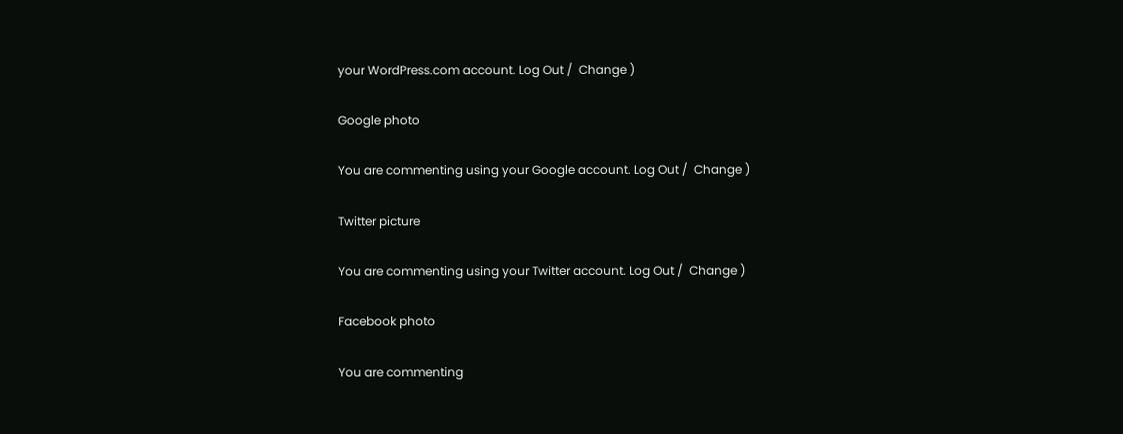your WordPress.com account. Log Out /  Change )

Google photo

You are commenting using your Google account. Log Out /  Change )

Twitter picture

You are commenting using your Twitter account. Log Out /  Change )

Facebook photo

You are commenting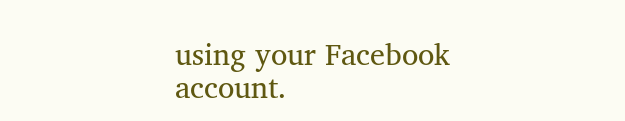using your Facebook account.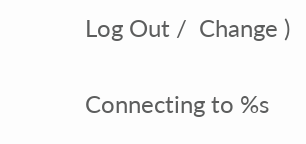Log Out /  Change )

Connecting to %s